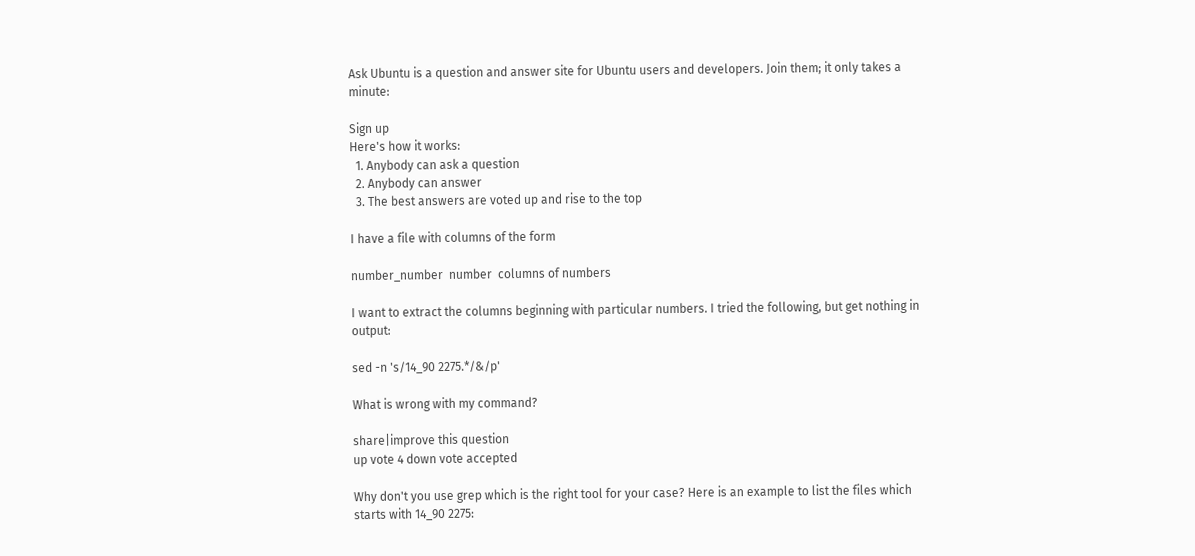Ask Ubuntu is a question and answer site for Ubuntu users and developers. Join them; it only takes a minute:

Sign up
Here's how it works:
  1. Anybody can ask a question
  2. Anybody can answer
  3. The best answers are voted up and rise to the top

I have a file with columns of the form

number_number  number  columns of numbers

I want to extract the columns beginning with particular numbers. I tried the following, but get nothing in output:

sed -n 's/14_90 2275.*/&/p'

What is wrong with my command?

share|improve this question
up vote 4 down vote accepted

Why don't you use grep which is the right tool for your case? Here is an example to list the files which starts with 14_90 2275: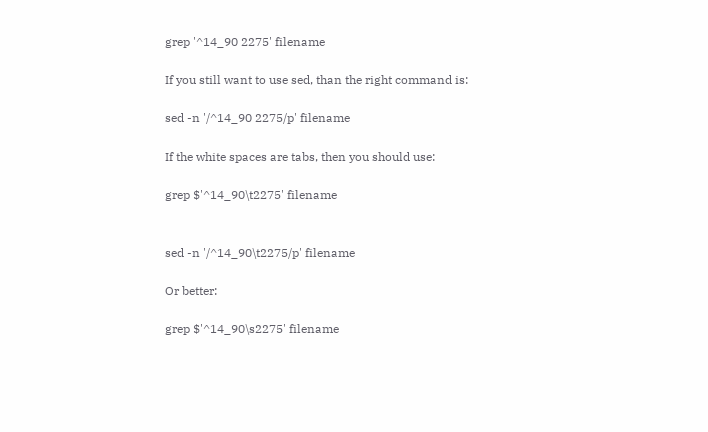grep '^14_90 2275' filename

If you still want to use sed, than the right command is:

sed -n '/^14_90 2275/p' filename

If the white spaces are tabs, then you should use:

grep $'^14_90\t2275' filename


sed -n '/^14_90\t2275/p' filename

Or better:

grep $'^14_90\s2275' filename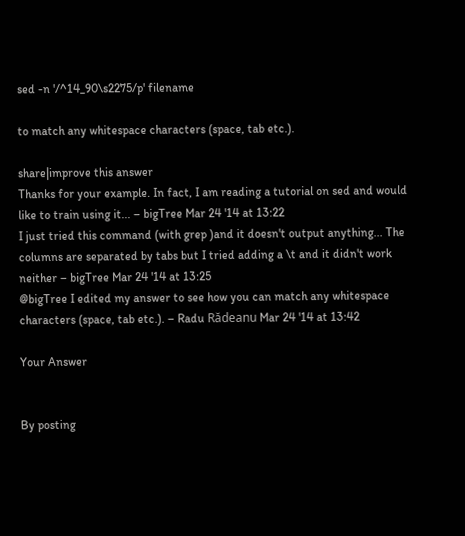sed -n '/^14_90\s2275/p' filename

to match any whitespace characters (space, tab etc.).

share|improve this answer
Thanks for your example. In fact, I am reading a tutorial on sed and would like to train using it... – bigTree Mar 24 '14 at 13:22
I just tried this command (with grep )and it doesn't output anything... The columns are separated by tabs but I tried adding a \t and it didn't work neither – bigTree Mar 24 '14 at 13:25
@bigTree I edited my answer to see how you can match any whitespace characters (space, tab etc.). – Radu Rădeanu Mar 24 '14 at 13:42

Your Answer


By posting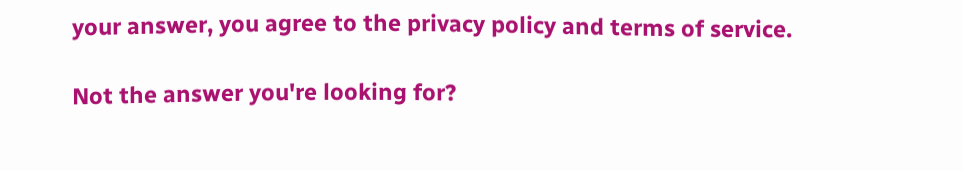your answer, you agree to the privacy policy and terms of service.

Not the answer you're looking for?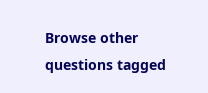Browse other questions tagged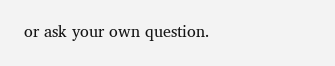or ask your own question.